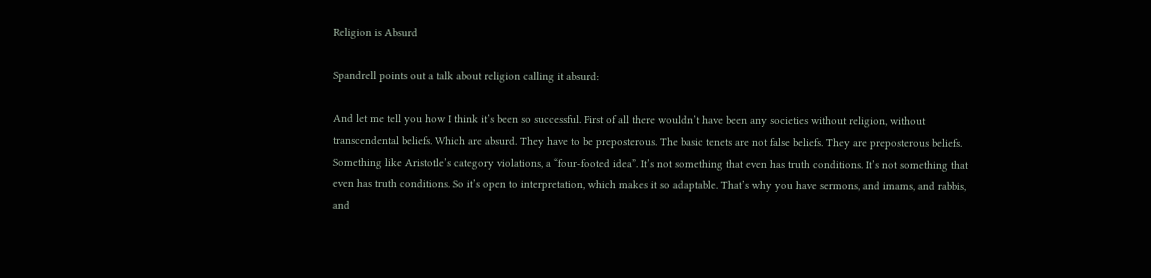Religion is Absurd

Spandrell points out a talk about religion calling it absurd:

And let me tell you how I think it’s been so successful. First of all there wouldn’t have been any societies without religion, without transcendental beliefs. Which are absurd. They have to be preposterous. The basic tenets are not false beliefs. They are preposterous beliefs. Something like Aristotle’s category violations, a “four-footed idea”. It’s not something that even has truth conditions. It’s not something that even has truth conditions. So it’s open to interpretation, which makes it so adaptable. That’s why you have sermons, and imams, and rabbis, and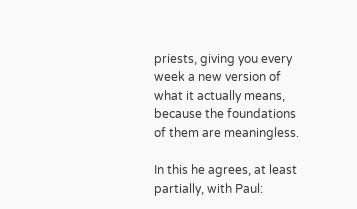priests, giving you every week a new version of what it actually means, because the foundations of them are meaningless.

In this he agrees, at least partially, with Paul: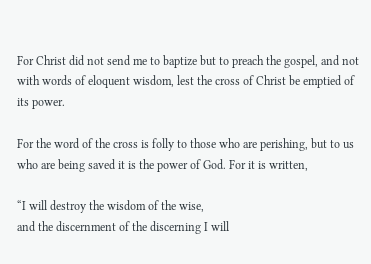For Christ did not send me to baptize but to preach the gospel, and not with words of eloquent wisdom, lest the cross of Christ be emptied of its power.

For the word of the cross is folly to those who are perishing, but to us who are being saved it is the power of God. For it is written,

“I will destroy the wisdom of the wise,
and the discernment of the discerning I will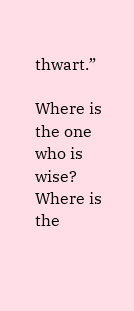thwart.”

Where is the one who is wise? Where is the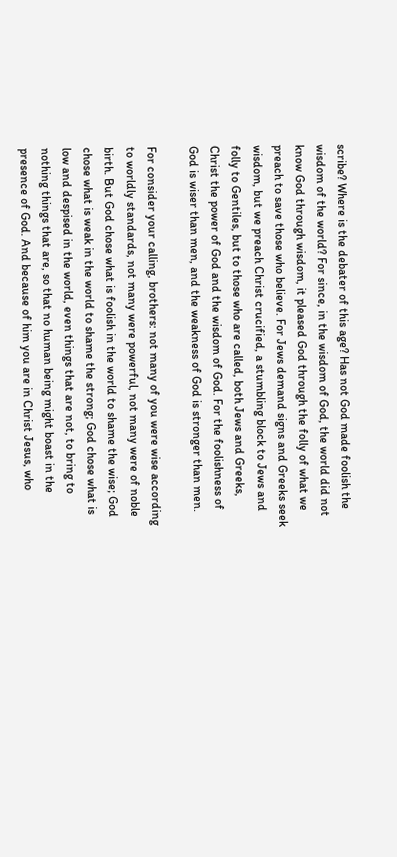scribe? Where is the debater of this age? Has not God made foolish the wisdom of the world? For since, in the wisdom of God, the world did not know God through wisdom, it pleased God through the folly of what we preach to save those who believe. For Jews demand signs and Greeks seek wisdom, but we preach Christ crucified, a stumbling block to Jews and folly to Gentiles, but to those who are called, both Jews and Greeks, Christ the power of God and the wisdom of God. For the foolishness of God is wiser than men, and the weakness of God is stronger than men.

For consider your calling, brothers: not many of you were wise according to worldly standards, not many were powerful, not many were of noble birth. But God chose what is foolish in the world to shame the wise; God chose what is weak in the world to shame the strong; God chose what is low and despised in the world, even things that are not, to bring to nothing things that are, so that no human being might boast in the presence of God. And because of him you are in Christ Jesus, who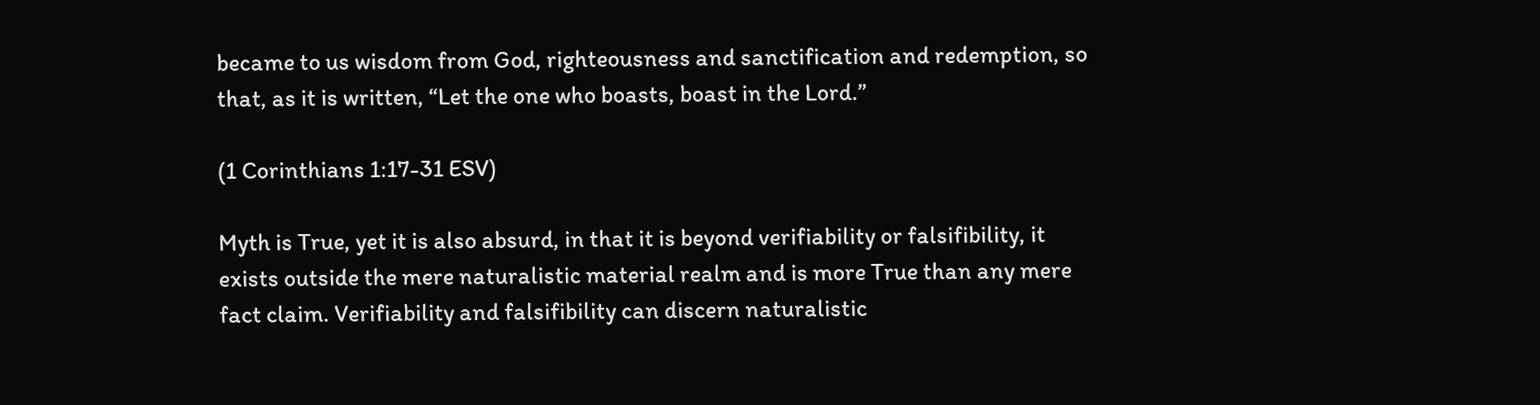became to us wisdom from God, righteousness and sanctification and redemption, so that, as it is written, “Let the one who boasts, boast in the Lord.”

(1 Corinthians 1:17-31 ESV)

Myth is True, yet it is also absurd, in that it is beyond verifiability or falsifibility, it exists outside the mere naturalistic material realm and is more True than any mere fact claim. Verifiability and falsifibility can discern naturalistic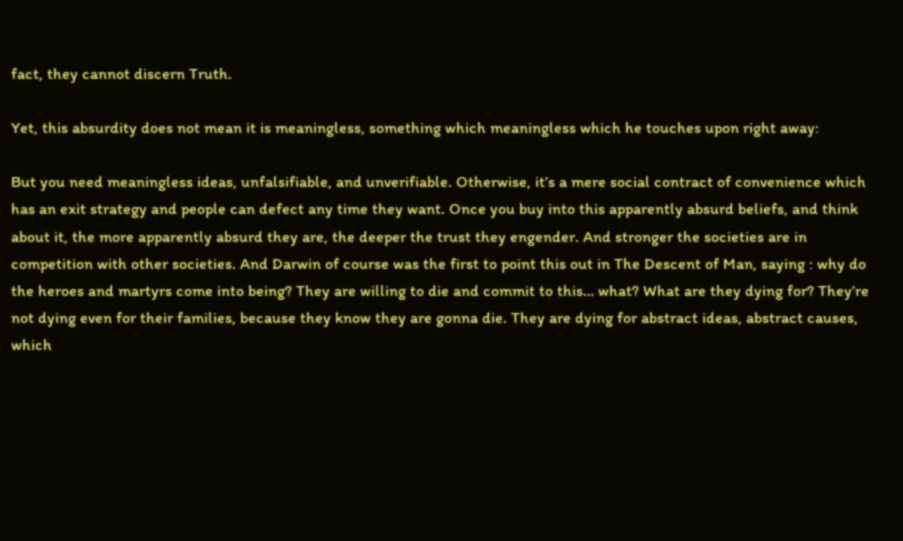fact, they cannot discern Truth.

Yet, this absurdity does not mean it is meaningless, something which meaningless which he touches upon right away:

But you need meaningless ideas, unfalsifiable, and unverifiable. Otherwise, it’s a mere social contract of convenience which has an exit strategy and people can defect any time they want. Once you buy into this apparently absurd beliefs, and think about it, the more apparently absurd they are, the deeper the trust they engender. And stronger the societies are in competition with other societies. And Darwin of course was the first to point this out in The Descent of Man, saying : why do the heroes and martyrs come into being? They are willing to die and commit to this… what? What are they dying for? They’re not dying even for their families, because they know they are gonna die. They are dying for abstract ideas, abstract causes, which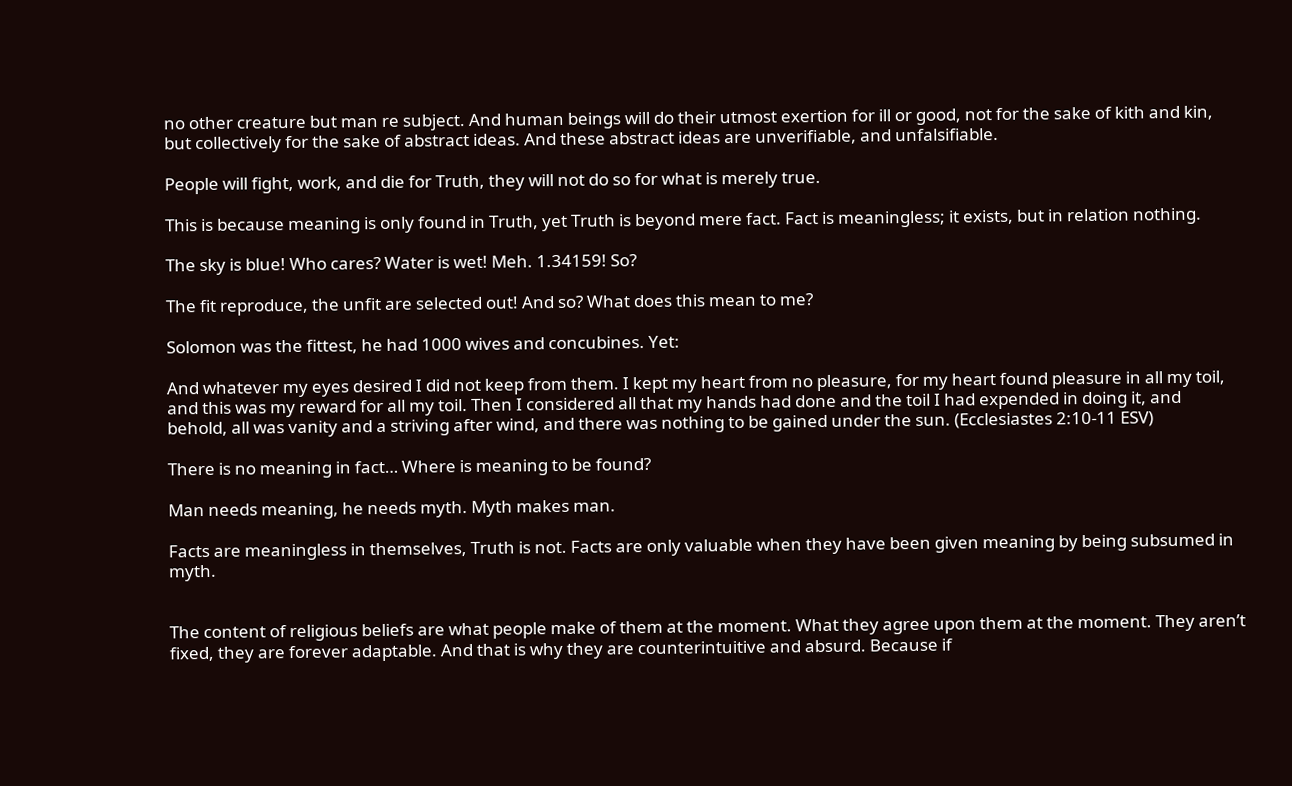no other creature but man re subject. And human beings will do their utmost exertion for ill or good, not for the sake of kith and kin, but collectively for the sake of abstract ideas. And these abstract ideas are unverifiable, and unfalsifiable.

People will fight, work, and die for Truth, they will not do so for what is merely true.

This is because meaning is only found in Truth, yet Truth is beyond mere fact. Fact is meaningless; it exists, but in relation nothing.

The sky is blue! Who cares? Water is wet! Meh. 1.34159! So?

The fit reproduce, the unfit are selected out! And so? What does this mean to me?

Solomon was the fittest, he had 1000 wives and concubines. Yet:

And whatever my eyes desired I did not keep from them. I kept my heart from no pleasure, for my heart found pleasure in all my toil, and this was my reward for all my toil. Then I considered all that my hands had done and the toil I had expended in doing it, and behold, all was vanity and a striving after wind, and there was nothing to be gained under the sun. (Ecclesiastes 2:10-11 ESV)

There is no meaning in fact… Where is meaning to be found?

Man needs meaning, he needs myth. Myth makes man.

Facts are meaningless in themselves, Truth is not. Facts are only valuable when they have been given meaning by being subsumed in myth.


The content of religious beliefs are what people make of them at the moment. What they agree upon them at the moment. They aren’t fixed, they are forever adaptable. And that is why they are counterintuitive and absurd. Because if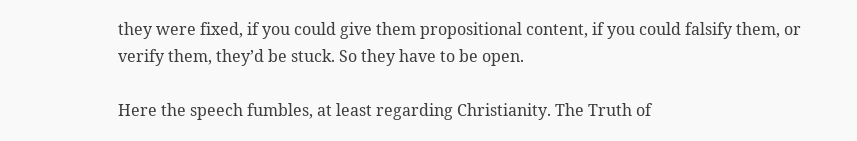they were fixed, if you could give them propositional content, if you could falsify them, or verify them, they’d be stuck. So they have to be open.

Here the speech fumbles, at least regarding Christianity. The Truth of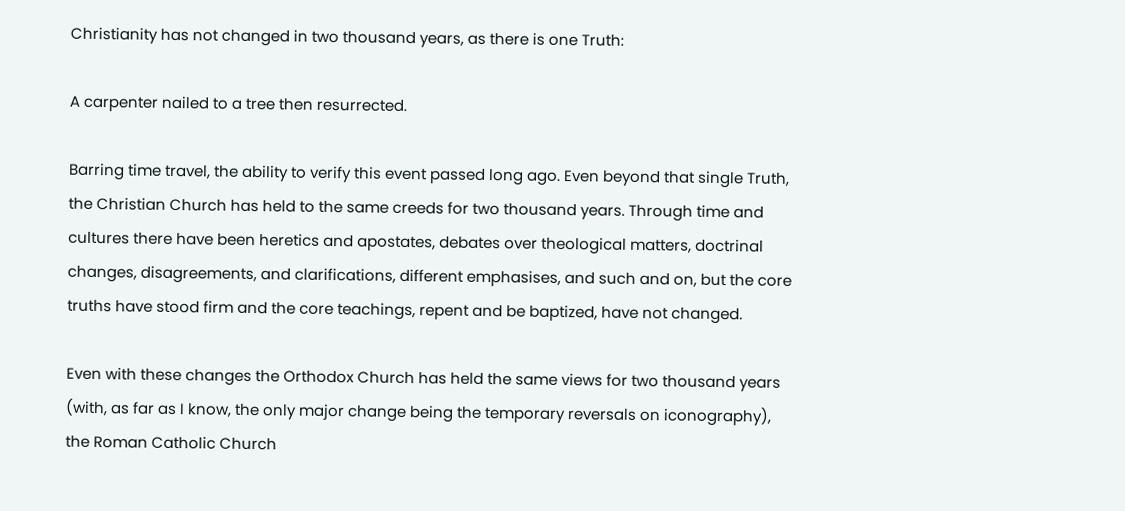Christianity has not changed in two thousand years, as there is one Truth:

A carpenter nailed to a tree then resurrected.

Barring time travel, the ability to verify this event passed long ago. Even beyond that single Truth, the Christian Church has held to the same creeds for two thousand years. Through time and cultures there have been heretics and apostates, debates over theological matters, doctrinal changes, disagreements, and clarifications, different emphasises, and such and on, but the core truths have stood firm and the core teachings, repent and be baptized, have not changed.

Even with these changes the Orthodox Church has held the same views for two thousand years (with, as far as I know, the only major change being the temporary reversals on iconography), the Roman Catholic Church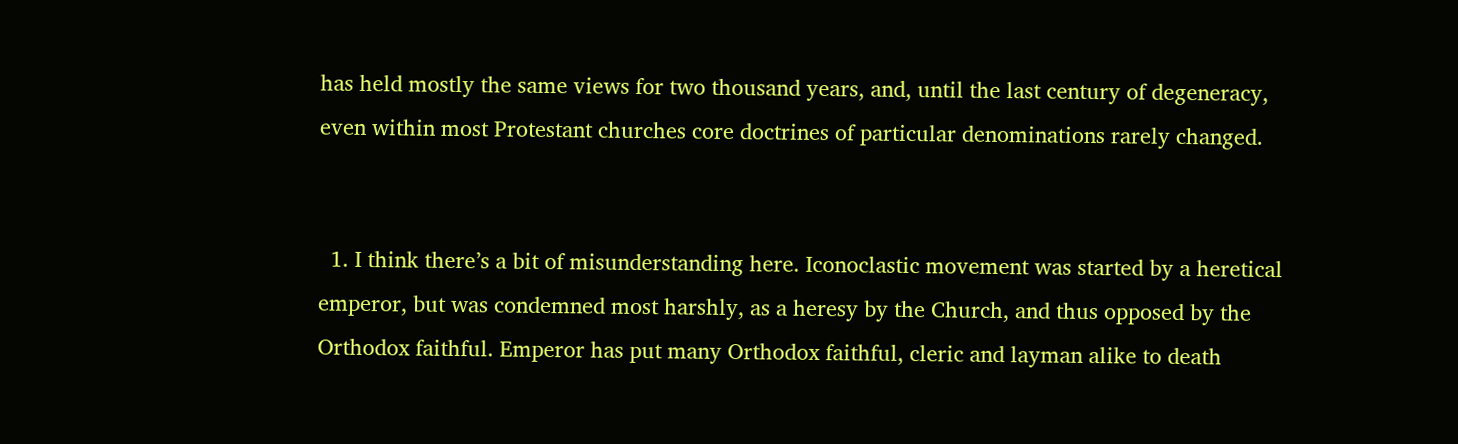has held mostly the same views for two thousand years, and, until the last century of degeneracy, even within most Protestant churches core doctrines of particular denominations rarely changed.


  1. I think there’s a bit of misunderstanding here. Iconoclastic movement was started by a heretical emperor, but was condemned most harshly, as a heresy by the Church, and thus opposed by the Orthodox faithful. Emperor has put many Orthodox faithful, cleric and layman alike to death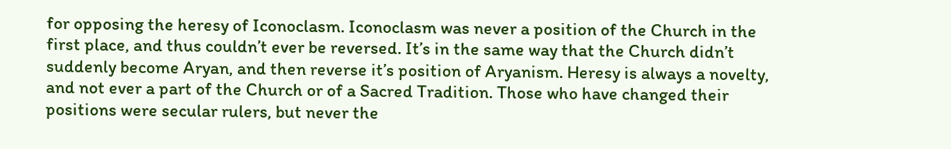for opposing the heresy of Iconoclasm. Iconoclasm was never a position of the Church in the first place, and thus couldn’t ever be reversed. It’s in the same way that the Church didn’t suddenly become Aryan, and then reverse it’s position of Aryanism. Heresy is always a novelty, and not ever a part of the Church or of a Sacred Tradition. Those who have changed their positions were secular rulers, but never the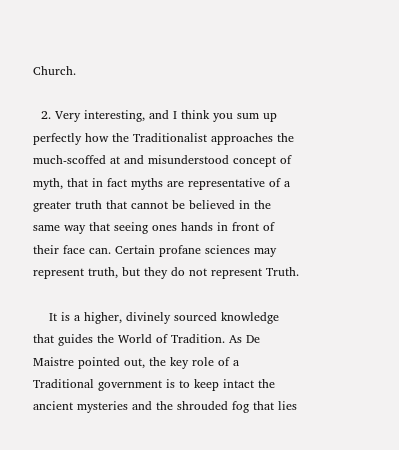Church.

  2. Very interesting, and I think you sum up perfectly how the Traditionalist approaches the much-scoffed at and misunderstood concept of myth, that in fact myths are representative of a greater truth that cannot be believed in the same way that seeing ones hands in front of their face can. Certain profane sciences may represent truth, but they do not represent Truth.

    It is a higher, divinely sourced knowledge that guides the World of Tradition. As De Maistre pointed out, the key role of a Traditional government is to keep intact the ancient mysteries and the shrouded fog that lies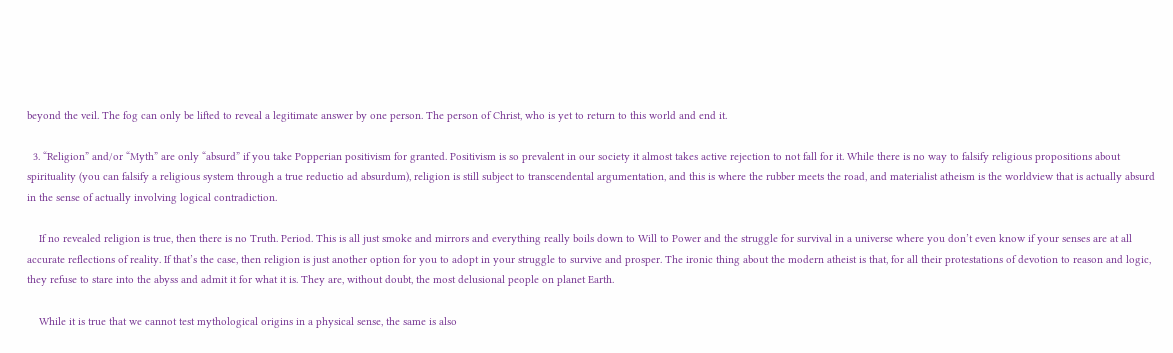beyond the veil. The fog can only be lifted to reveal a legitimate answer by one person. The person of Christ, who is yet to return to this world and end it.

  3. “Religion” and/or “Myth” are only “absurd” if you take Popperian positivism for granted. Positivism is so prevalent in our society it almost takes active rejection to not fall for it. While there is no way to falsify religious propositions about spirituality (you can falsify a religious system through a true reductio ad absurdum), religion is still subject to transcendental argumentation, and this is where the rubber meets the road, and materialist atheism is the worldview that is actually absurd in the sense of actually involving logical contradiction.

    If no revealed religion is true, then there is no Truth. Period. This is all just smoke and mirrors and everything really boils down to Will to Power and the struggle for survival in a universe where you don’t even know if your senses are at all accurate reflections of reality. If that’s the case, then religion is just another option for you to adopt in your struggle to survive and prosper. The ironic thing about the modern atheist is that, for all their protestations of devotion to reason and logic, they refuse to stare into the abyss and admit it for what it is. They are, without doubt, the most delusional people on planet Earth.

    While it is true that we cannot test mythological origins in a physical sense, the same is also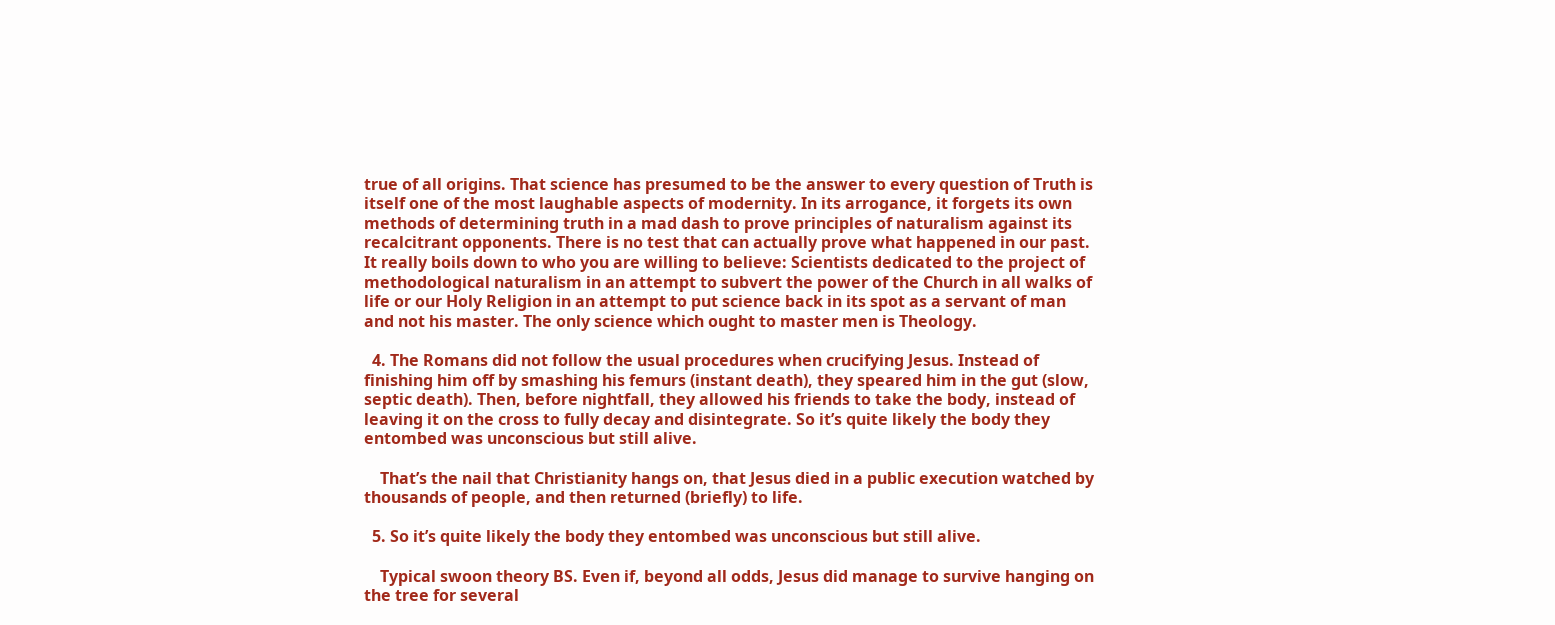true of all origins. That science has presumed to be the answer to every question of Truth is itself one of the most laughable aspects of modernity. In its arrogance, it forgets its own methods of determining truth in a mad dash to prove principles of naturalism against its recalcitrant opponents. There is no test that can actually prove what happened in our past. It really boils down to who you are willing to believe: Scientists dedicated to the project of methodological naturalism in an attempt to subvert the power of the Church in all walks of life or our Holy Religion in an attempt to put science back in its spot as a servant of man and not his master. The only science which ought to master men is Theology.

  4. The Romans did not follow the usual procedures when crucifying Jesus. Instead of finishing him off by smashing his femurs (instant death), they speared him in the gut (slow, septic death). Then, before nightfall, they allowed his friends to take the body, instead of leaving it on the cross to fully decay and disintegrate. So it’s quite likely the body they entombed was unconscious but still alive.

    That’s the nail that Christianity hangs on, that Jesus died in a public execution watched by thousands of people, and then returned (briefly) to life.

  5. So it’s quite likely the body they entombed was unconscious but still alive.

    Typical swoon theory BS. Even if, beyond all odds, Jesus did manage to survive hanging on the tree for several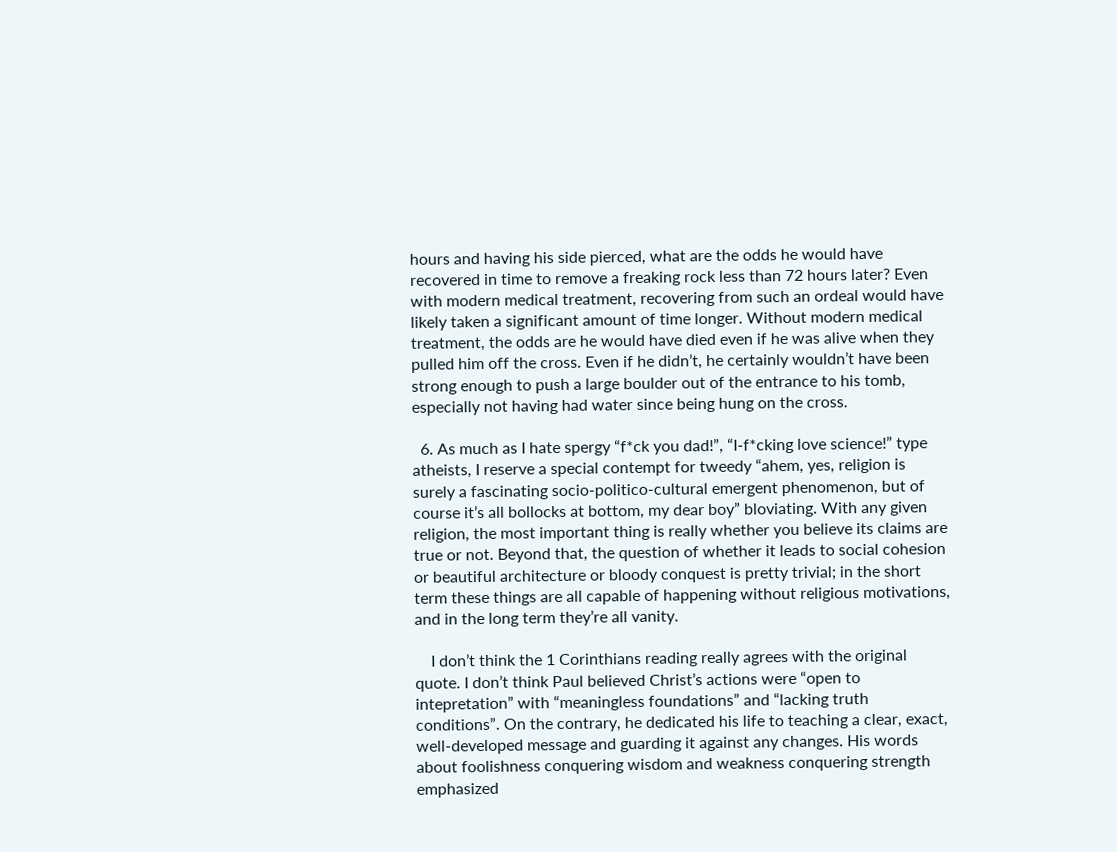hours and having his side pierced, what are the odds he would have recovered in time to remove a freaking rock less than 72 hours later? Even with modern medical treatment, recovering from such an ordeal would have likely taken a significant amount of time longer. Without modern medical treatment, the odds are he would have died even if he was alive when they pulled him off the cross. Even if he didn’t, he certainly wouldn’t have been strong enough to push a large boulder out of the entrance to his tomb, especially not having had water since being hung on the cross.

  6. As much as I hate spergy “f*ck you dad!”, “I-f*cking love science!” type atheists, I reserve a special contempt for tweedy “ahem, yes, religion is surely a fascinating socio-politico-cultural emergent phenomenon, but of course it’s all bollocks at bottom, my dear boy” bloviating. With any given religion, the most important thing is really whether you believe its claims are true or not. Beyond that, the question of whether it leads to social cohesion or beautiful architecture or bloody conquest is pretty trivial; in the short term these things are all capable of happening without religious motivations, and in the long term they’re all vanity.

    I don’t think the 1 Corinthians reading really agrees with the original quote. I don’t think Paul believed Christ’s actions were “open to intepretation” with “meaningless foundations” and “lacking truth conditions”. On the contrary, he dedicated his life to teaching a clear, exact, well-developed message and guarding it against any changes. His words about foolishness conquering wisdom and weakness conquering strength emphasized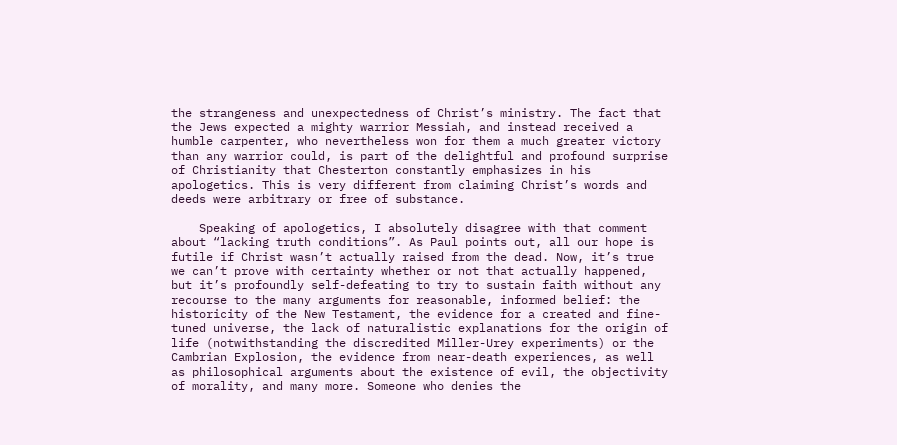the strangeness and unexpectedness of Christ’s ministry. The fact that the Jews expected a mighty warrior Messiah, and instead received a humble carpenter, who nevertheless won for them a much greater victory than any warrior could, is part of the delightful and profound surprise of Christianity that Chesterton constantly emphasizes in his apologetics. This is very different from claiming Christ’s words and deeds were arbitrary or free of substance.

    Speaking of apologetics, I absolutely disagree with that comment about “lacking truth conditions”. As Paul points out, all our hope is futile if Christ wasn’t actually raised from the dead. Now, it’s true we can’t prove with certainty whether or not that actually happened, but it’s profoundly self-defeating to try to sustain faith without any recourse to the many arguments for reasonable, informed belief: the historicity of the New Testament, the evidence for a created and fine-tuned universe, the lack of naturalistic explanations for the origin of life (notwithstanding the discredited Miller-Urey experiments) or the Cambrian Explosion, the evidence from near-death experiences, as well as philosophical arguments about the existence of evil, the objectivity of morality, and many more. Someone who denies the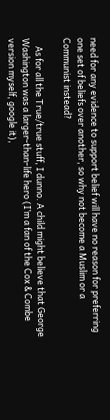need for any evidence to support belief will have no reason for preferring one set of beliefs over another, so why not become a Muslim or a Communist instead?

    As for all the True/true stuff, I dunno. A child might believe that George Washington was a larger-than-life hero (I’m a fan of the Cox & Combe version myself, google it),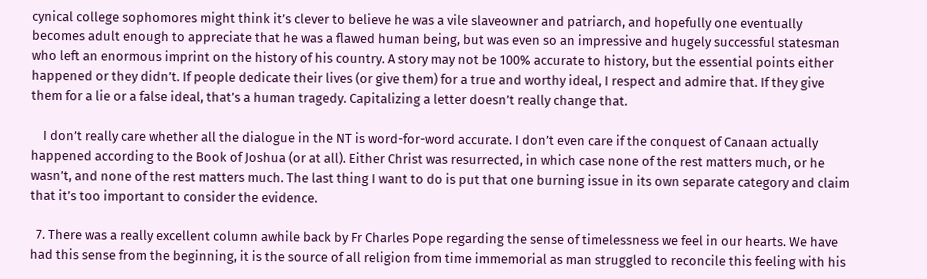cynical college sophomores might think it’s clever to believe he was a vile slaveowner and patriarch, and hopefully one eventually becomes adult enough to appreciate that he was a flawed human being, but was even so an impressive and hugely successful statesman who left an enormous imprint on the history of his country. A story may not be 100% accurate to history, but the essential points either happened or they didn’t. If people dedicate their lives (or give them) for a true and worthy ideal, I respect and admire that. If they give them for a lie or a false ideal, that’s a human tragedy. Capitalizing a letter doesn’t really change that.

    I don’t really care whether all the dialogue in the NT is word-for-word accurate. I don’t even care if the conquest of Canaan actually happened according to the Book of Joshua (or at all). Either Christ was resurrected, in which case none of the rest matters much, or he wasn’t, and none of the rest matters much. The last thing I want to do is put that one burning issue in its own separate category and claim that it’s too important to consider the evidence.

  7. There was a really excellent column awhile back by Fr Charles Pope regarding the sense of timelessness we feel in our hearts. We have had this sense from the beginning, it is the source of all religion from time immemorial as man struggled to reconcile this feeling with his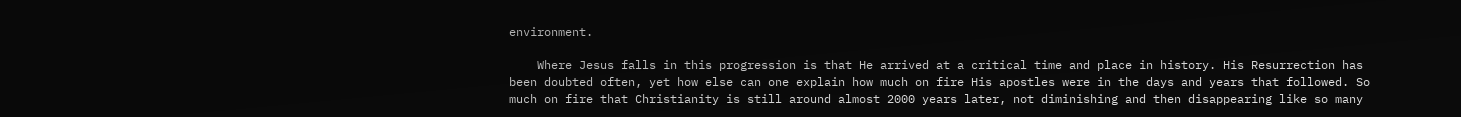environment.

    Where Jesus falls in this progression is that He arrived at a critical time and place in history. His Resurrection has been doubted often, yet how else can one explain how much on fire His apostles were in the days and years that followed. So much on fire that Christianity is still around almost 2000 years later, not diminishing and then disappearing like so many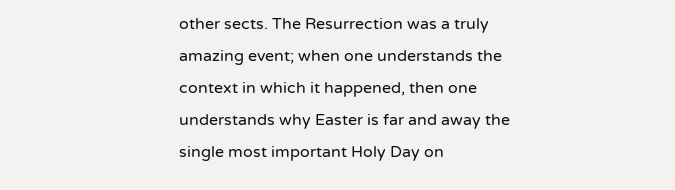other sects. The Resurrection was a truly amazing event; when one understands the context in which it happened, then one understands why Easter is far and away the single most important Holy Day on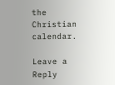the Christian calendar.

Leave a Reply